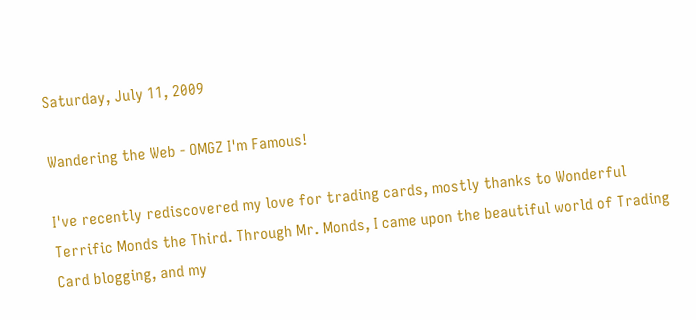Saturday, July 11, 2009

Wandering the Web - OMGZ I'm Famous!

I've recently rediscovered my love for trading cards, mostly thanks to Wonderful Terrific Monds the Third. Through Mr. Monds, I came upon the beautiful world of Trading Card blogging, and my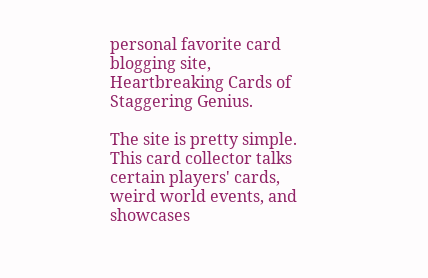personal favorite card blogging site, Heartbreaking Cards of Staggering Genius.

The site is pretty simple. This card collector talks certain players' cards, weird world events, and showcases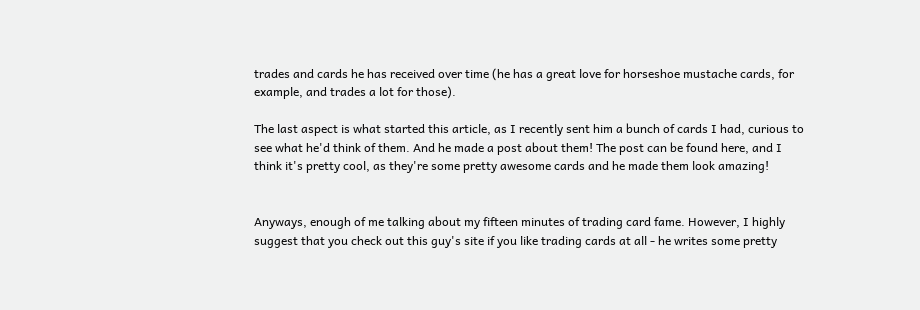trades and cards he has received over time (he has a great love for horseshoe mustache cards, for example, and trades a lot for those).

The last aspect is what started this article, as I recently sent him a bunch of cards I had, curious to see what he'd think of them. And he made a post about them! The post can be found here, and I think it's pretty cool, as they're some pretty awesome cards and he made them look amazing!


Anyways, enough of me talking about my fifteen minutes of trading card fame. However, I highly suggest that you check out this guy's site if you like trading cards at all - he writes some pretty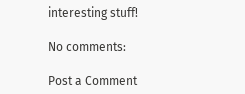interesting stuff!

No comments:

Post a Comment